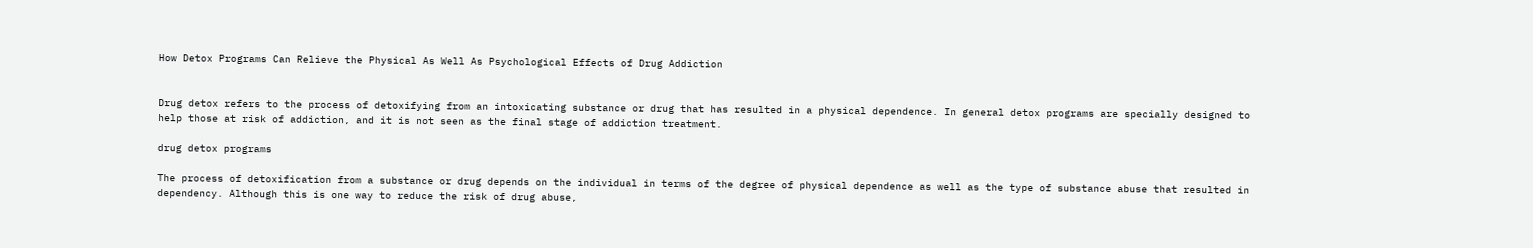How Detox Programs Can Relieve the Physical As Well As Psychological Effects of Drug Addiction


Drug detox refers to the process of detoxifying from an intoxicating substance or drug that has resulted in a physical dependence. In general detox programs are specially designed to help those at risk of addiction, and it is not seen as the final stage of addiction treatment.

drug detox programs

The process of detoxification from a substance or drug depends on the individual in terms of the degree of physical dependence as well as the type of substance abuse that resulted in dependency. Although this is one way to reduce the risk of drug abuse,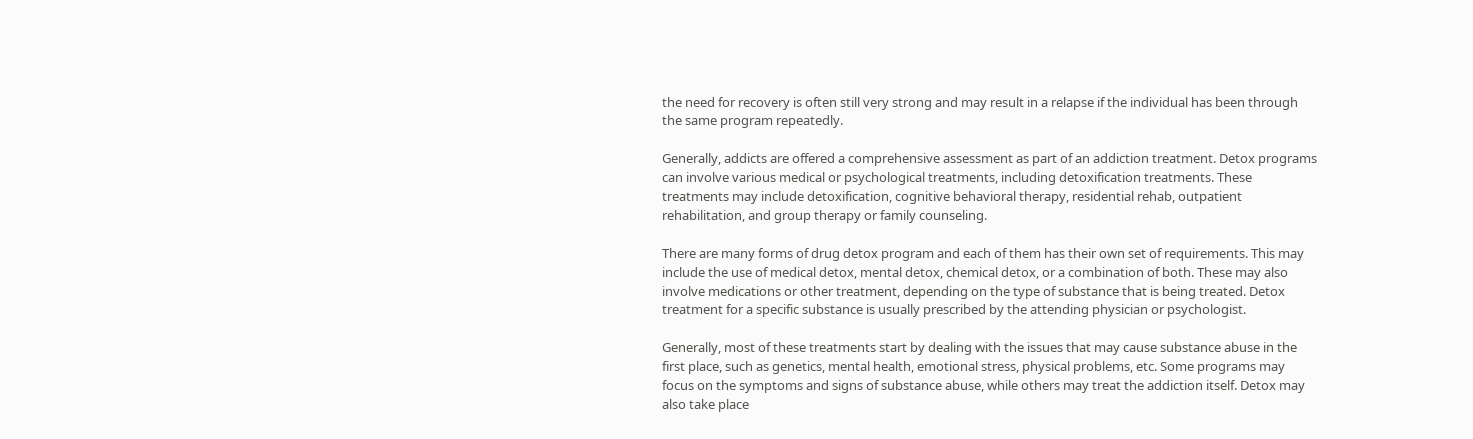the need for recovery is often still very strong and may result in a relapse if the individual has been through the same program repeatedly.

Generally, addicts are offered a comprehensive assessment as part of an addiction treatment. Detox programs can involve various medical or psychological treatments, including detoxification treatments. These treatments may include detoxification, cognitive behavioral therapy, residential rehab, outpatient rehabilitation, and group therapy or family counseling.

There are many forms of drug detox program and each of them has their own set of requirements. This may include the use of medical detox, mental detox, chemical detox, or a combination of both. These may also involve medications or other treatment, depending on the type of substance that is being treated. Detox treatment for a specific substance is usually prescribed by the attending physician or psychologist.

Generally, most of these treatments start by dealing with the issues that may cause substance abuse in the first place, such as genetics, mental health, emotional stress, physical problems, etc. Some programs may focus on the symptoms and signs of substance abuse, while others may treat the addiction itself. Detox may also take place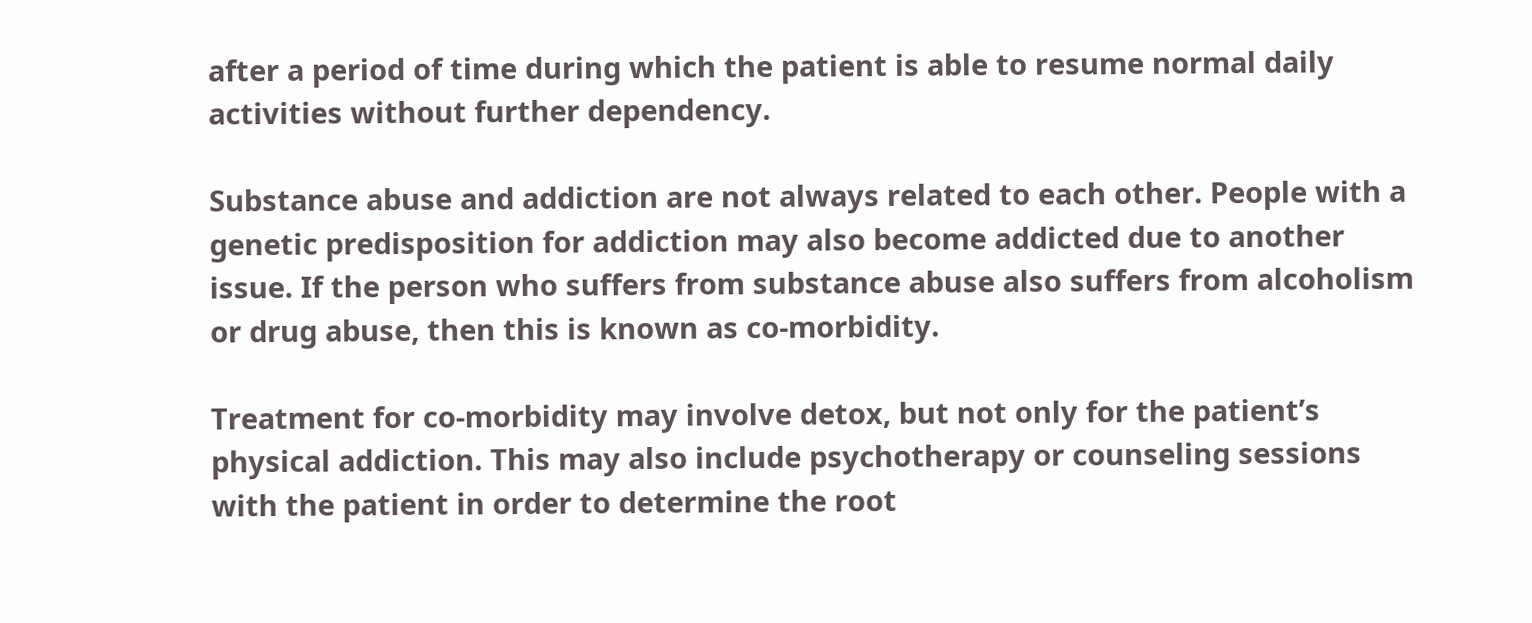after a period of time during which the patient is able to resume normal daily activities without further dependency.

Substance abuse and addiction are not always related to each other. People with a genetic predisposition for addiction may also become addicted due to another issue. If the person who suffers from substance abuse also suffers from alcoholism or drug abuse, then this is known as co-morbidity.

Treatment for co-morbidity may involve detox, but not only for the patient’s physical addiction. This may also include psychotherapy or counseling sessions with the patient in order to determine the root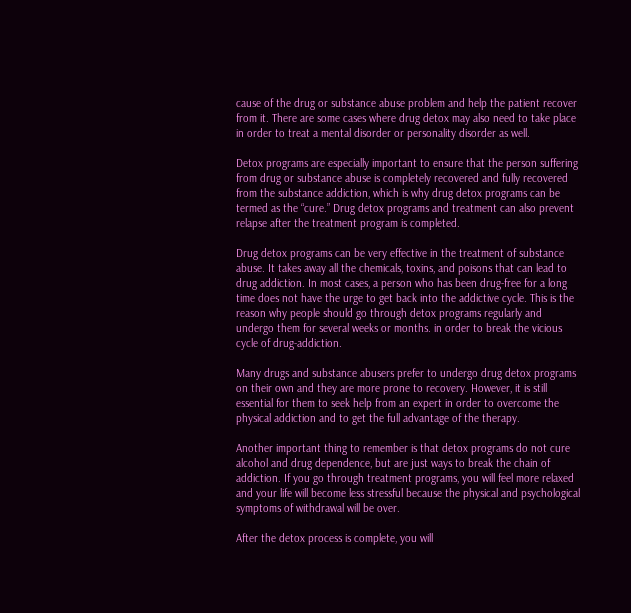cause of the drug or substance abuse problem and help the patient recover from it. There are some cases where drug detox may also need to take place in order to treat a mental disorder or personality disorder as well.

Detox programs are especially important to ensure that the person suffering from drug or substance abuse is completely recovered and fully recovered from the substance addiction, which is why drug detox programs can be termed as the “cure.” Drug detox programs and treatment can also prevent relapse after the treatment program is completed.

Drug detox programs can be very effective in the treatment of substance abuse. It takes away all the chemicals, toxins, and poisons that can lead to drug addiction. In most cases, a person who has been drug-free for a long time does not have the urge to get back into the addictive cycle. This is the reason why people should go through detox programs regularly and undergo them for several weeks or months. in order to break the vicious cycle of drug-addiction.

Many drugs and substance abusers prefer to undergo drug detox programs on their own and they are more prone to recovery. However, it is still essential for them to seek help from an expert in order to overcome the physical addiction and to get the full advantage of the therapy.

Another important thing to remember is that detox programs do not cure alcohol and drug dependence, but are just ways to break the chain of addiction. If you go through treatment programs, you will feel more relaxed and your life will become less stressful because the physical and psychological symptoms of withdrawal will be over.

After the detox process is complete, you will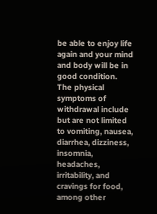be able to enjoy life again and your mind and body will be in good condition. The physical symptoms of withdrawal include but are not limited to vomiting, nausea, diarrhea, dizziness, insomnia, headaches, irritability, and cravings for food, among other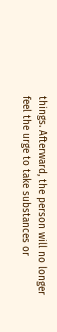things. Afterward, the person will no longer feel the urge to take substances or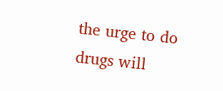the urge to do drugs will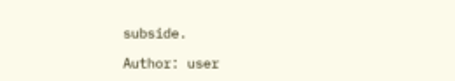subside.

Author: user